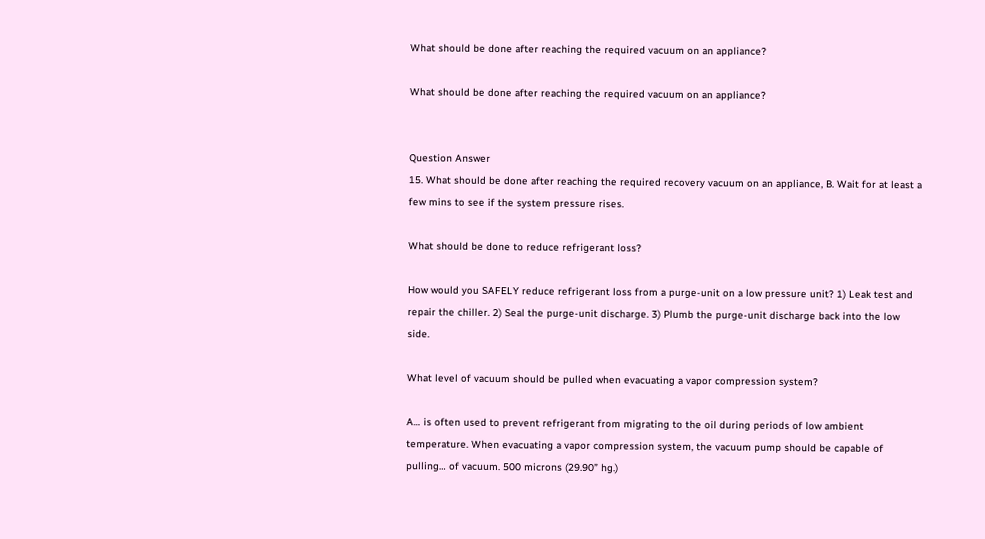What should be done after reaching the required vacuum on an appliance?

What should be done after reaching the required vacuum on an appliance?


Question Answer
15. What should be done after reaching the required recovery vacuum on an appliance, B. Wait for at least a few mins to see if the system pressure rises.

What should be done to reduce refrigerant loss?

How would you SAFELY reduce refrigerant loss from a purge-unit on a low pressure unit? 1) Leak test and repair the chiller. 2) Seal the purge-unit discharge. 3) Plumb the purge-unit discharge back into the low side.

What level of vacuum should be pulled when evacuating a vapor compression system?

A… is often used to prevent refrigerant from migrating to the oil during periods of low ambient temperature. When evacuating a vapor compression system, the vacuum pump should be capable of pulling… of vacuum. 500 microns (29.90” hg.)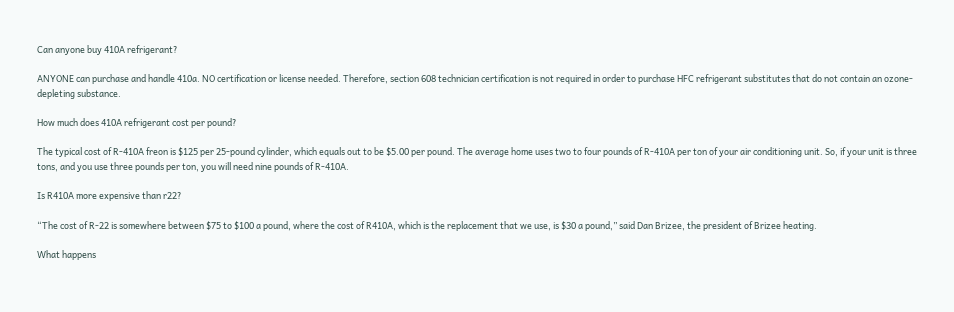Can anyone buy 410A refrigerant?

ANYONE can purchase and handle 410a. NO certification or license needed. Therefore, section 608 technician certification is not required in order to purchase HFC refrigerant substitutes that do not contain an ozone-depleting substance.

How much does 410A refrigerant cost per pound?

The typical cost of R-410A freon is $125 per 25-pound cylinder, which equals out to be $5.00 per pound. The average home uses two to four pounds of R-410A per ton of your air conditioning unit. So, if your unit is three tons, and you use three pounds per ton, you will need nine pounds of R-410A.

Is R410A more expensive than r22?

“The cost of R-22 is somewhere between $75 to $100 a pound, where the cost of R410A, which is the replacement that we use, is $30 a pound,” said Dan Brizee, the president of Brizee heating.

What happens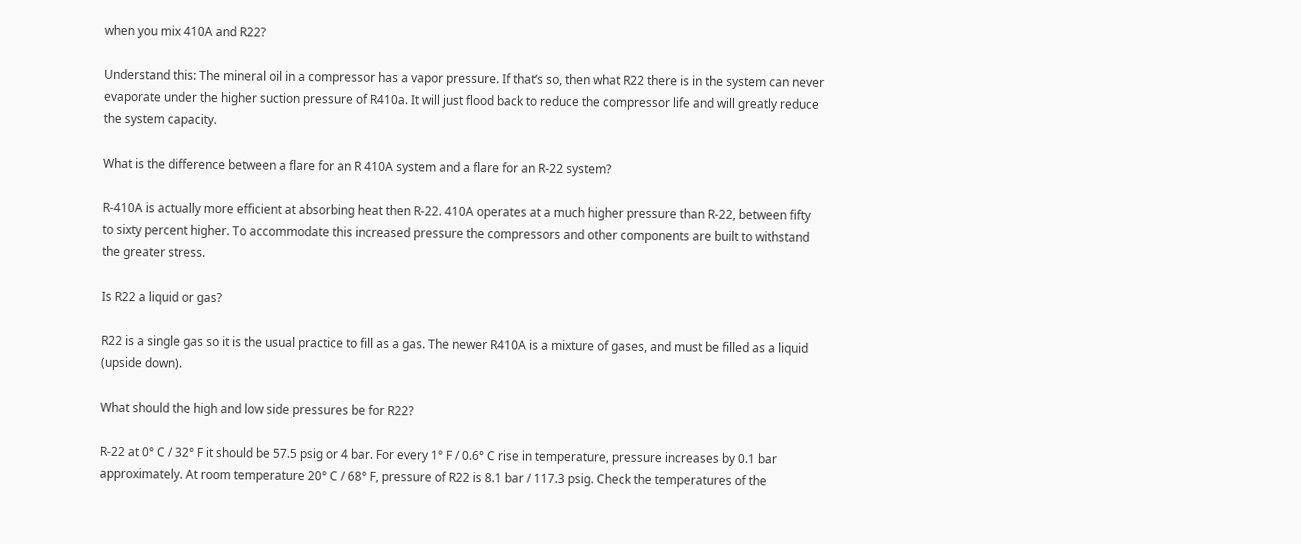when you mix 410A and R22?

Understand this: The mineral oil in a compressor has a vapor pressure. If that’s so, then what R22 there is in the system can never evaporate under the higher suction pressure of R410a. It will just flood back to reduce the compressor life and will greatly reduce the system capacity.

What is the difference between a flare for an R 410A system and a flare for an R-22 system?

R-410A is actually more efficient at absorbing heat then R-22. 410A operates at a much higher pressure than R-22, between fifty to sixty percent higher. To accommodate this increased pressure the compressors and other components are built to withstand the greater stress.

Is R22 a liquid or gas?

R22 is a single gas so it is the usual practice to fill as a gas. The newer R410A is a mixture of gases, and must be filled as a liquid (upside down).

What should the high and low side pressures be for R22?

R-22 at 0° C / 32° F it should be 57.5 psig or 4 bar. For every 1° F / 0.6° C rise in temperature, pressure increases by 0.1 bar approximately. At room temperature 20° C / 68° F, pressure of R22 is 8.1 bar / 117.3 psig. Check the temperatures of the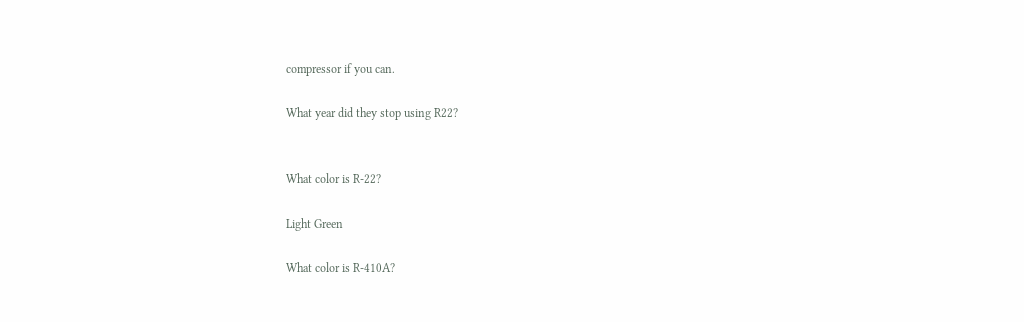compressor if you can.

What year did they stop using R22?


What color is R-22?

Light Green

What color is R-410A?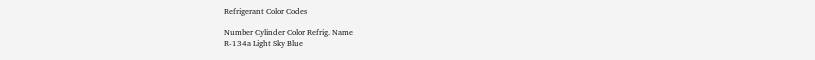Refrigerant Color Codes

Number Cylinder Color Refrig. Name
R-134a Light Sky Blue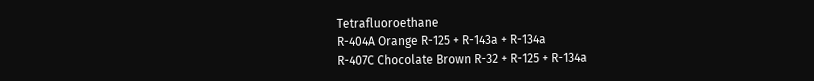Tetrafluoroethane
R-404A Orange R-125 + R-143a + R-134a
R-407C Chocolate Brown R-32 + R-125 + R-134a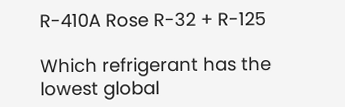R-410A Rose R-32 + R-125

Which refrigerant has the lowest global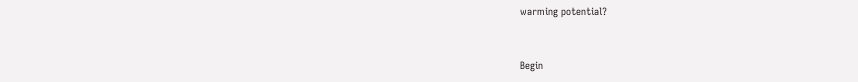warming potential?


Begin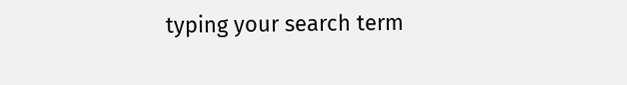typing your search term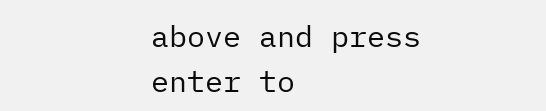above and press enter to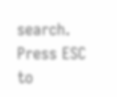search. Press ESC to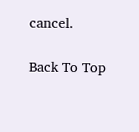cancel.

Back To Top